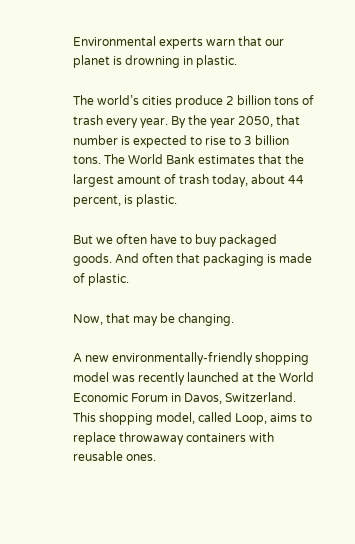Environmental experts warn that our planet is drowning in plastic.

The world’s cities produce 2 billion tons of trash every year. By the year 2050, that number is expected to rise to 3 billion tons. The World Bank estimates that the largest amount of trash today, about 44 percent, is plastic.

But we often have to buy packaged goods. And often that packaging is made of plastic.

Now, that may be changing.

A new environmentally-friendly shopping model was recently launched at the World Economic Forum in Davos, Switzerland. This shopping model, called Loop, aims to replace throwaway containers with reusable ones.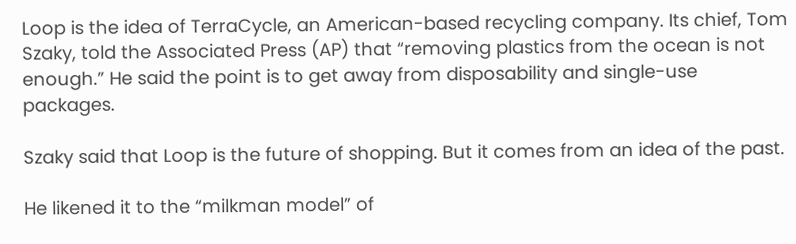Loop is the idea of TerraCycle, an American-based recycling company. Its chief, Tom Szaky, told the Associated Press (AP) that “removing plastics from the ocean is not enough.” He said the point is to get away from disposability and single-use packages.

Szaky said that Loop is the future of shopping. But it comes from an idea of the past.

He likened it to the “milkman model” of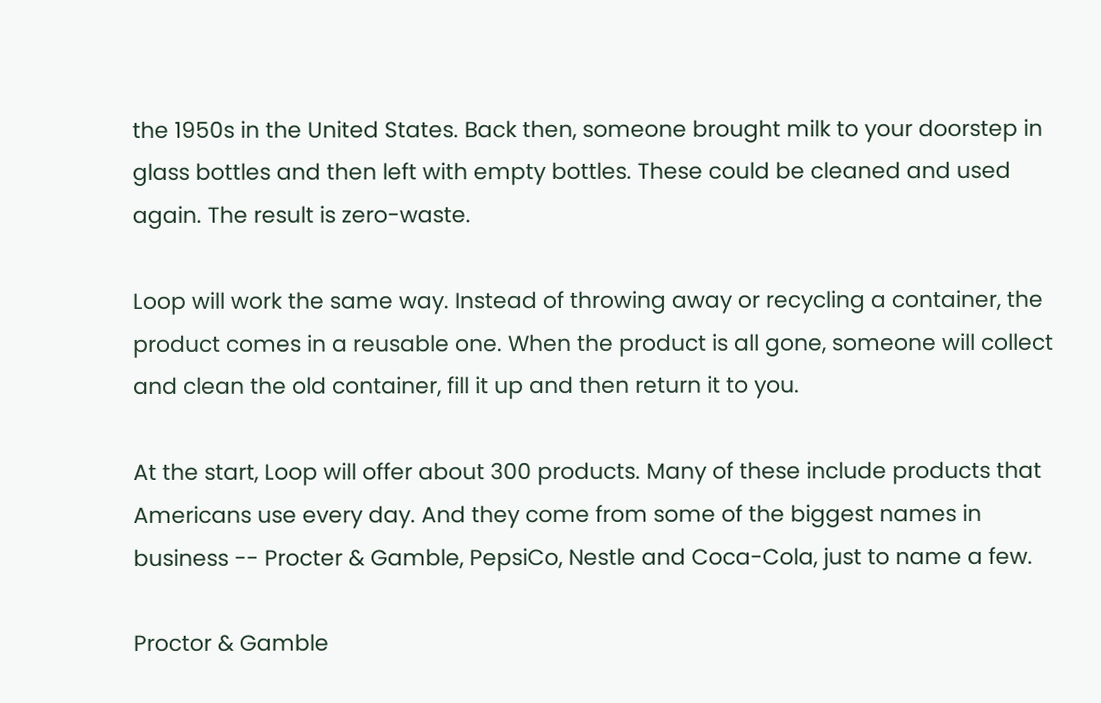the 1950s in the United States. Back then, someone brought milk to your doorstep in glass bottles and then left with empty bottles. These could be cleaned and used again. The result is zero-waste.

Loop will work the same way. Instead of throwing away or recycling a container, the product comes in a reusable one. When the product is all gone, someone will collect and clean the old container, fill it up and then return it to you.

At the start, Loop will offer about 300 products. Many of these include products that Americans use every day. And they come from some of the biggest names in business -- Procter & Gamble, PepsiCo, Nestle and Coca-Cola, just to name a few.

Proctor & Gamble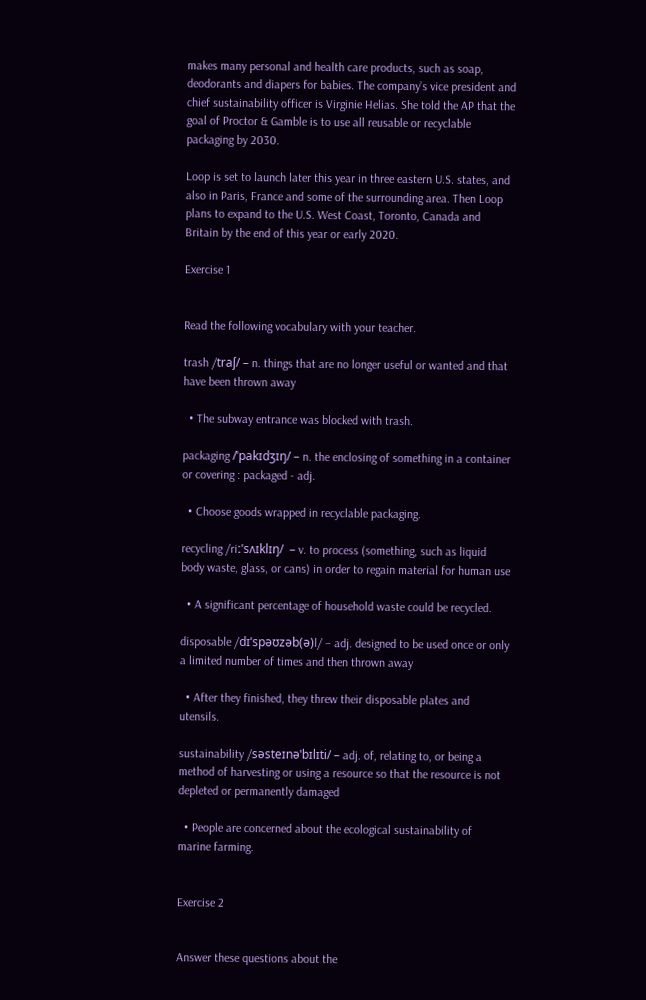makes many personal and health care products, such as soap, deodorants and diapers for babies. The company’s vice president and chief sustainability officer is Virginie Helias. She told the AP that the goal of Proctor & Gamble is to use all reusable or recyclable packaging by 2030.

Loop is set to launch later this year in three eastern U.S. states, and also in Paris, France and some of the surrounding area. Then Loop plans to expand to the U.S. West Coast, Toronto, Canada and Britain by the end of this year or early 2020.

Exercise 1


Read the following vocabulary with your teacher.

trash /traʃ/ – n. things that are no longer useful or wanted and that have been thrown away

  • The subway entrance was blocked with trash.

packaging /ˈpakɪdʒɪŋ/ – n. the enclosing of something in a container or covering : packaged - adj.

  • Choose goods wrapped in recyclable packaging.

recycling /riːˈsʌɪklɪŋ/  – v. to process (something, such as liquid body waste, glass, or cans) in order to regain material for human use

  • A significant percentage of household waste could be recycled.

disposable /dɪˈspəʊzəb(ə)l/ – adj. designed to be used once or only a limited number of times and then thrown away

  • After they finished, they threw their disposable plates and utensils.

sustainability /səsteɪnəˈbɪlɪti/ – adj. of, relating to, or being a method of harvesting or using a resource so that the resource is not depleted or permanently damaged

  • People are concerned about the ecological sustainability of marine farming.


Exercise 2


Answer these questions about the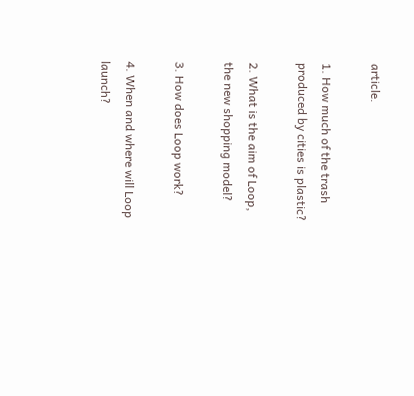article.

1. How much of the trash produced by cities is plastic?

2. What is the aim of Loop, the new shopping model?

3. How does Loop work?

4. When and where will Loop launch?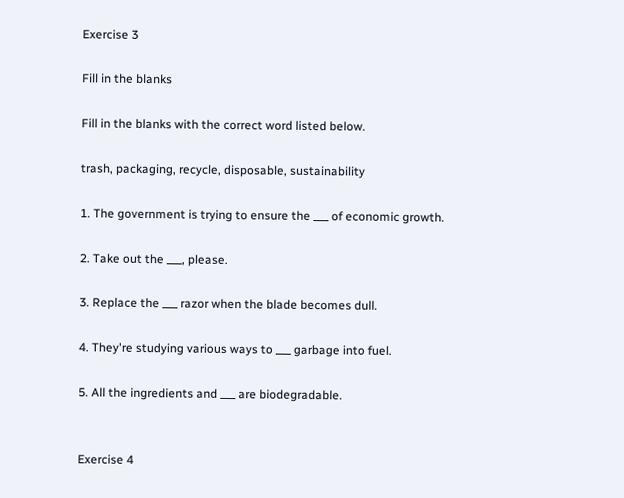Exercise 3

Fill in the blanks

Fill in the blanks with the correct word listed below.

trash, packaging, recycle, disposable, sustainability

1. The government is trying to ensure the ___ of economic growth.

2. Take out the ___, please.

3. Replace the ___ razor when the blade becomes dull.

4. They're studying various ways to ___ garbage into fuel.

5. All the ingredients and ___ are biodegradable.


Exercise 4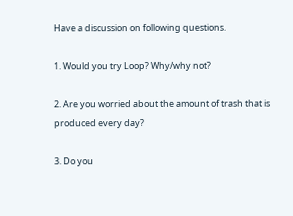Have a discussion on following questions.

1. Would you try Loop? Why/why not?

2. Are you worried about the amount of trash that is produced every day?

3. Do you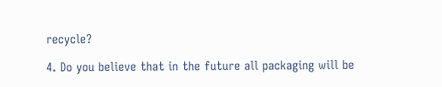recycle?

4. Do you believe that in the future all packaging will be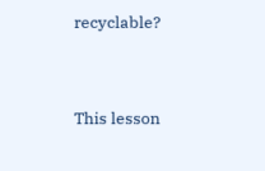recyclable?


This lesson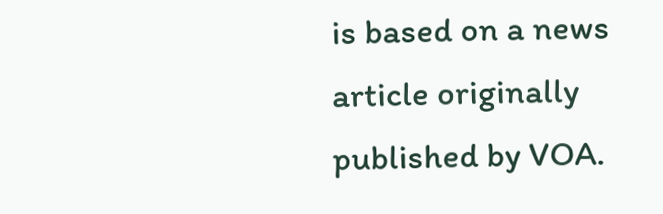is based on a news article originally published by VOA.